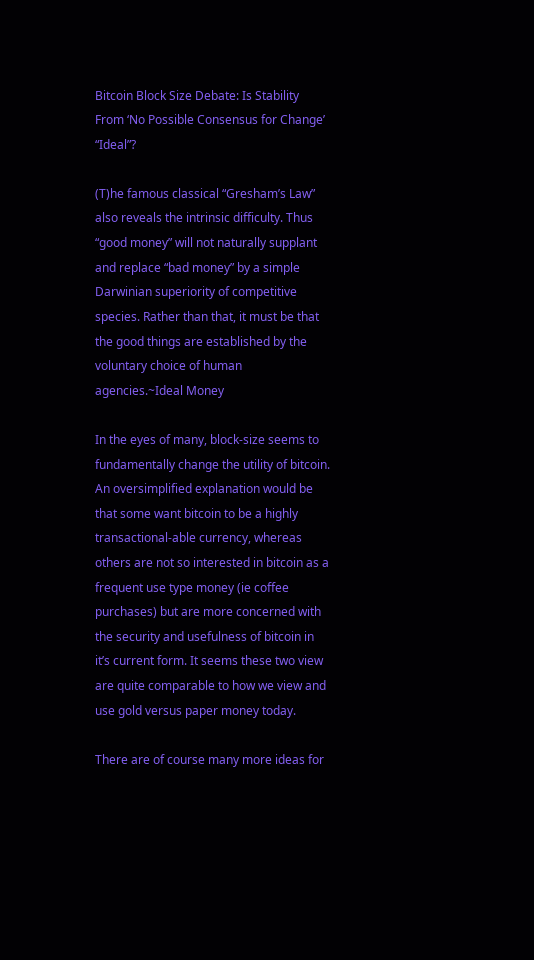Bitcoin Block Size Debate: Is Stability From ‘No Possible Consensus for Change’ “Ideal”?

(T)he famous classical “Gresham’s Law” also reveals the intrinsic difficulty. Thus “good money” will not naturally supplant and replace “bad money” by a simple Darwinian superiority of competitive species. Rather than that, it must be that the good things are established by the voluntary choice of human agencies.~Ideal Money

In the eyes of many, block-size seems to fundamentally change the utility of bitcoin. An oversimplified explanation would be that some want bitcoin to be a highly transactional-able currency, whereas others are not so interested in bitcoin as a frequent use type money (ie coffee purchases) but are more concerned with the security and usefulness of bitcoin in it’s current form. It seems these two view are quite comparable to how we view and use gold versus paper money today.

There are of course many more ideas for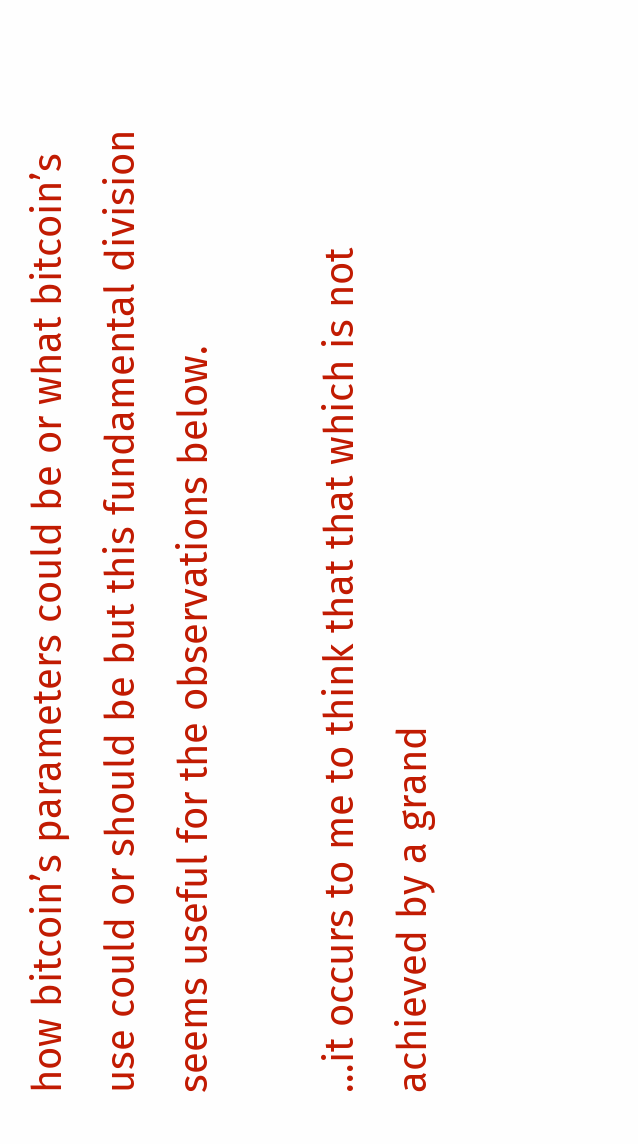how bitcoin’s parameters could be or what bitcoin’s use could or should be but this fundamental division seems useful for the observations below.

…it occurs to me to think that that which is not achieved by a grand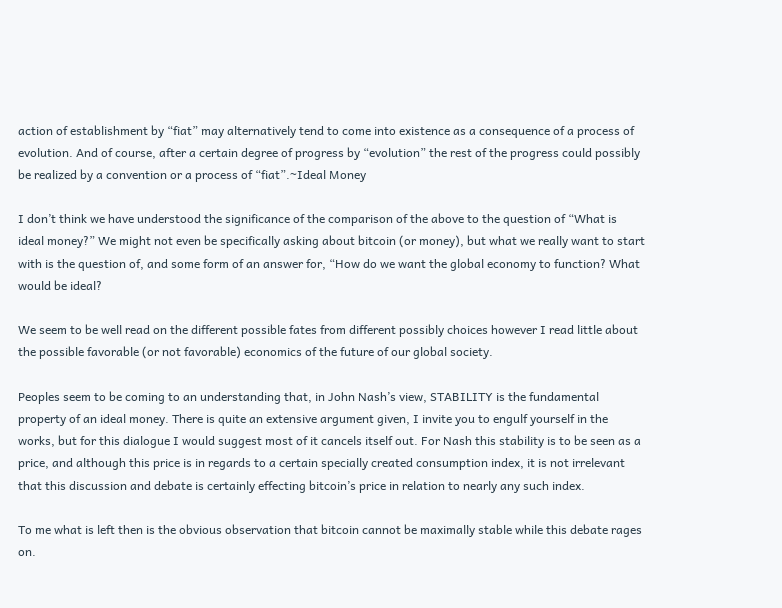action of establishment by “fiat” may alternatively tend to come into existence as a consequence of a process of evolution. And of course, after a certain degree of progress by “evolution” the rest of the progress could possibly be realized by a convention or a process of “fiat”.~Ideal Money

I don’t think we have understood the significance of the comparison of the above to the question of “What is ideal money?” We might not even be specifically asking about bitcoin (or money), but what we really want to start with is the question of, and some form of an answer for, “How do we want the global economy to function? What would be ideal?

We seem to be well read on the different possible fates from different possibly choices however I read little about the possible favorable (or not favorable) economics of the future of our global society.

Peoples seem to be coming to an understanding that, in John Nash’s view, STABILITY is the fundamental property of an ideal money. There is quite an extensive argument given, I invite you to engulf yourself in the works, but for this dialogue I would suggest most of it cancels itself out. For Nash this stability is to be seen as a price, and although this price is in regards to a certain specially created consumption index, it is not irrelevant that this discussion and debate is certainly effecting bitcoin’s price in relation to nearly any such index.

To me what is left then is the obvious observation that bitcoin cannot be maximally stable while this debate rages on.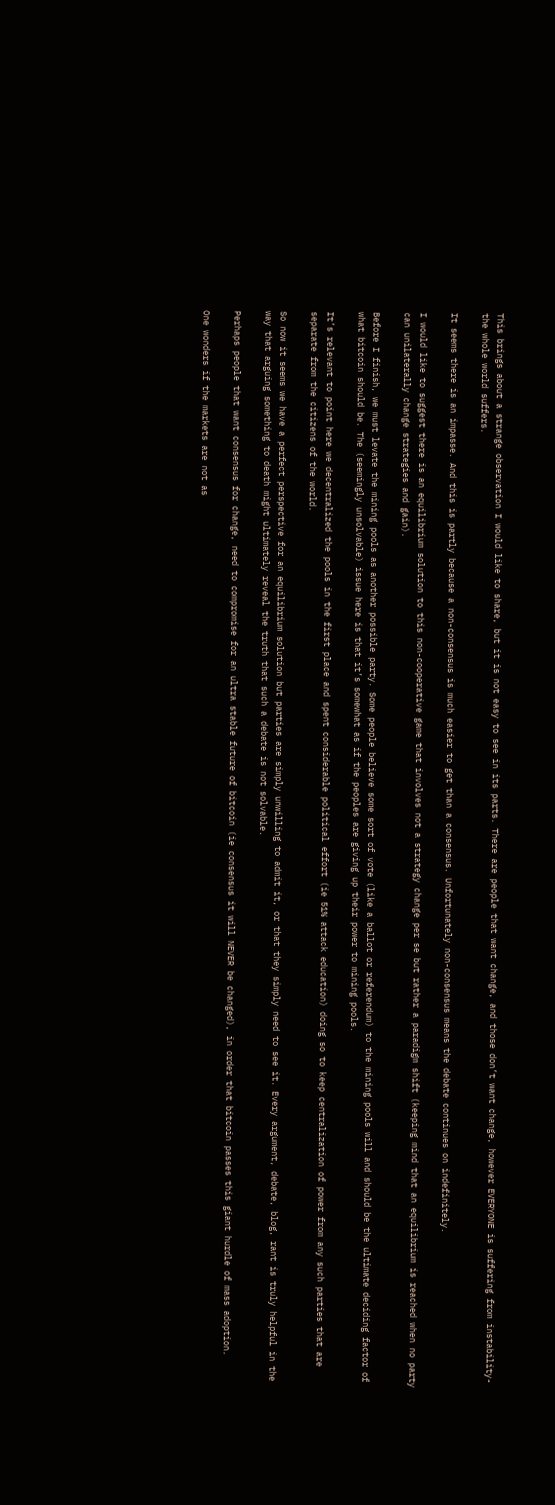This brings about a strange observation I would like to share, but it is not easy to see in its parts. There are people that want change, and those don’t want change, however EVERYONE is suffering from instability-the whole world suffers.

It seems there is an impasse. And this is partly because a non-consensus is much easier to get than a consensus. Unfortunately non-consensus means the debate continues on indefinitely.

I would like to suggest there is an equilibrium solution to this non-cooperative game that involves not a strategy change per se but rather a paradigm shift (keeping mind that an equilibrium is reached when no party can unilaterally change strategies and gain).

Before I finish, we must levate the mining pools as another possible party. Some people believe some sort of vote (like a ballot or referendum) to the mining pools will and should be the ultimate deciding factor of what bitcoin should be. The (seemingly unsolvable) issue here is that it’s somewhat as if the peoples are giving up their power to mining pools.

It’s relevant to point here we decentralized the pools in the first place and spent considerable political effort (ie 51% attack education) doing so to keep centralization of power from any such parties that are separate from the citizens of the world.

So now it seems we have a perfect perspective for an equilibrium solution but parties are simply unwilling to admit it, or that they simply need to see it. Every argument, debate, blog, rant is truly helpful in the way that arguing something to death might ultimately reveal the truth that such a debate is not solvable.

Perhaps people that want consensus for change, need to compromise for an ultra stable future of bitcoin (ie consensus it will NEVER be changed), in order that bitcoin passes this giant hurdle of mass adoption.

One wonders if the markets are not as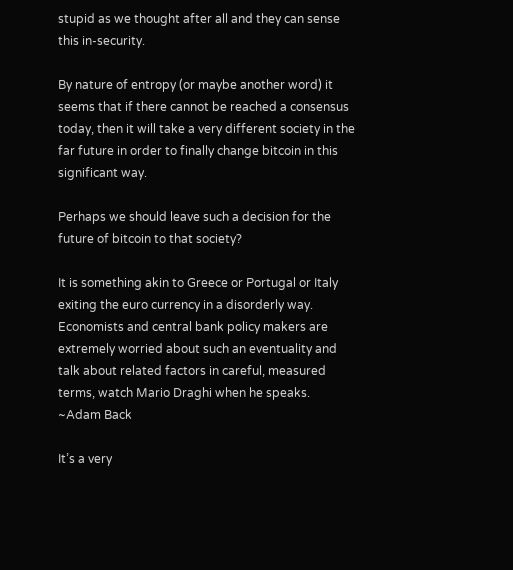stupid as we thought after all and they can sense this in-security.

By nature of entropy (or maybe another word) it seems that if there cannot be reached a consensus today, then it will take a very different society in the far future in order to finally change bitcoin in this significant way.

Perhaps we should leave such a decision for the future of bitcoin to that society?

It is something akin to Greece or Portugal or Italy exiting the euro currency in a disorderly way. Economists and central bank policy makers are extremely worried about such an eventuality and talk about related factors in careful, measured terms, watch Mario Draghi when he speaks.
~Adam Back

It’s a very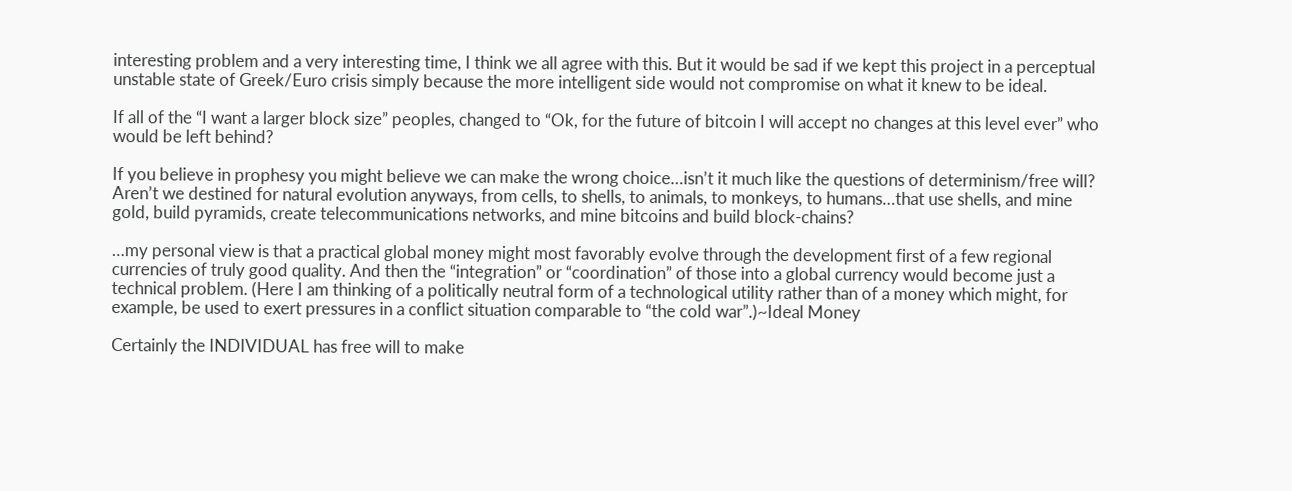interesting problem and a very interesting time, I think we all agree with this. But it would be sad if we kept this project in a perceptual unstable state of Greek/Euro crisis simply because the more intelligent side would not compromise on what it knew to be ideal.

If all of the “I want a larger block size” peoples, changed to “Ok, for the future of bitcoin I will accept no changes at this level ever” who would be left behind?

If you believe in prophesy you might believe we can make the wrong choice…isn’t it much like the questions of determinism/free will? Aren’t we destined for natural evolution anyways, from cells, to shells, to animals, to monkeys, to humans…that use shells, and mine gold, build pyramids, create telecommunications networks, and mine bitcoins and build block-chains?

…my personal view is that a practical global money might most favorably evolve through the development first of a few regional currencies of truly good quality. And then the “integration” or “coordination” of those into a global currency would become just a technical problem. (Here I am thinking of a politically neutral form of a technological utility rather than of a money which might, for example, be used to exert pressures in a conflict situation comparable to “the cold war”.)~Ideal Money

Certainly the INDIVIDUAL has free will to make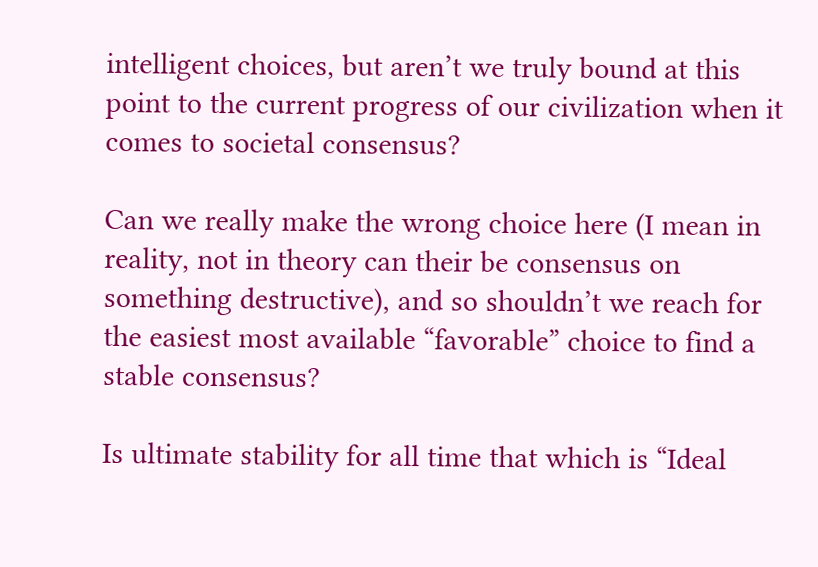intelligent choices, but aren’t we truly bound at this point to the current progress of our civilization when it comes to societal consensus?

Can we really make the wrong choice here (I mean in reality, not in theory can their be consensus on something destructive), and so shouldn’t we reach for the easiest most available “favorable” choice to find a stable consensus?

Is ultimate stability for all time that which is “Ideal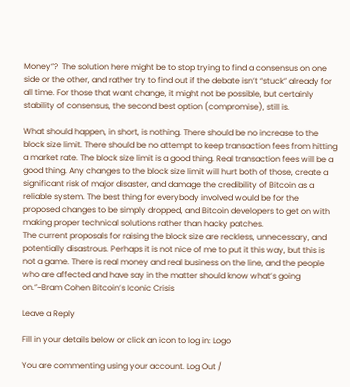Money”?  The solution here might be to stop trying to find a consensus on one side or the other, and rather try to find out if the debate isn’t “stuck” already for all time. For those that want change, it might not be possible, but certainly stability of consensus, the second best option (compromise), still is.

What should happen, in short, is nothing. There should be no increase to the block size limit. There should be no attempt to keep transaction fees from hitting a market rate. The block size limit is a good thing. Real transaction fees will be a good thing. Any changes to the block size limit will hurt both of those, create a significant risk of major disaster, and damage the credibility of Bitcoin as a reliable system. The best thing for everybody involved would be for the proposed changes to be simply dropped, and Bitcoin developers to get on with making proper technical solutions rather than hacky patches.
The current proposals for raising the block size are reckless, unnecessary, and potentially disastrous. Perhaps it is not nice of me to put it this way, but this is not a game. There is real money and real business on the line, and the people who are affected and have say in the matter should know what’s going on.”~Bram Cohen Bitcoin’s Iconic Crisis

Leave a Reply

Fill in your details below or click an icon to log in: Logo

You are commenting using your account. Log Out /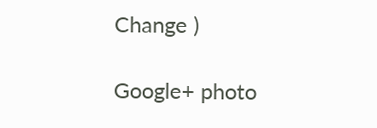Change )

Google+ photo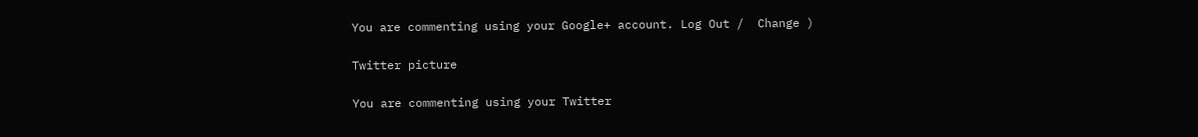You are commenting using your Google+ account. Log Out /  Change )

Twitter picture

You are commenting using your Twitter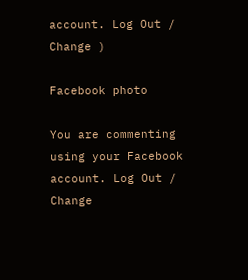account. Log Out /  Change )

Facebook photo

You are commenting using your Facebook account. Log Out /  Change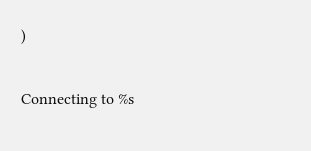)


Connecting to %s